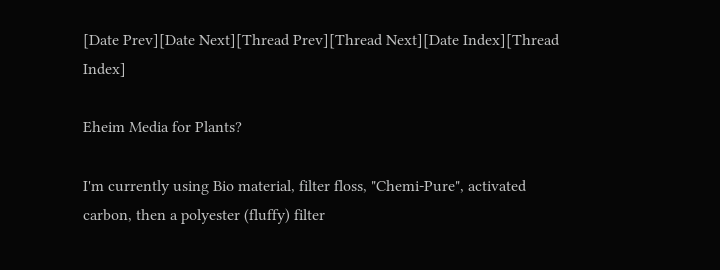[Date Prev][Date Next][Thread Prev][Thread Next][Date Index][Thread Index]

Eheim Media for Plants?

I'm currently using Bio material, filter floss, "Chemi-Pure", activated
carbon, then a polyester (fluffy) filter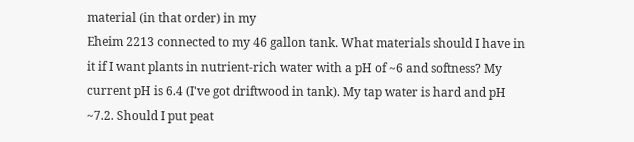material (in that order) in my
Eheim 2213 connected to my 46 gallon tank. What materials should I have in
it if I want plants in nutrient-rich water with a pH of ~6 and softness? My
current pH is 6.4 (I've got driftwood in tank). My tap water is hard and pH
~7.2. Should I put peat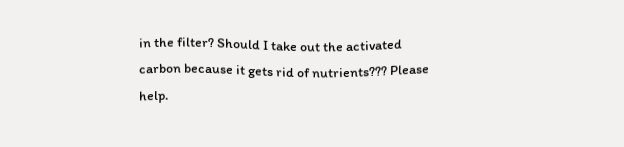in the filter? Should I take out the activated
carbon because it gets rid of nutrients??? Please help.